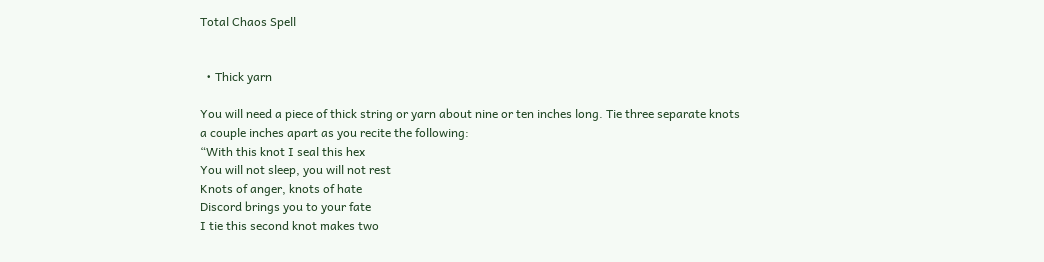Total Chaos Spell


  • Thick yarn

You will need a piece of thick string or yarn about nine or ten inches long. Tie three separate knots a couple inches apart as you recite the following:
“With this knot I seal this hex
You will not sleep, you will not rest
Knots of anger, knots of hate
Discord brings you to your fate
I tie this second knot makes two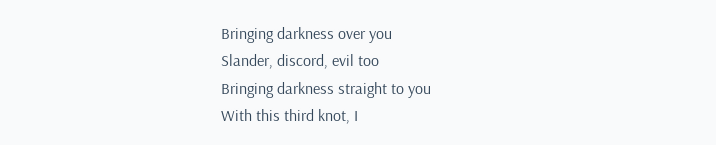Bringing darkness over you
Slander, discord, evil too
Bringing darkness straight to you
With this third knot, I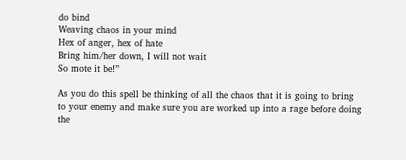do bind
Weaving chaos in your mind
Hex of anger, hex of hate
Bring him/her down, I will not wait
So mote it be!”

As you do this spell be thinking of all the chaos that it is going to bring to your enemy and make sure you are worked up into a rage before doing the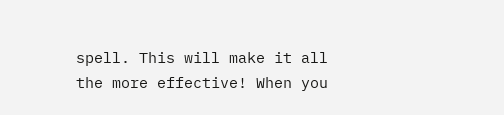spell. This will make it all the more effective! When you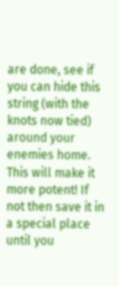are done, see if you can hide this string (with the knots now tied) around your enemies home. This will make it more potent! If not then save it in a special place until you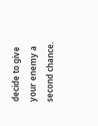decide to give your enemy a second chance.